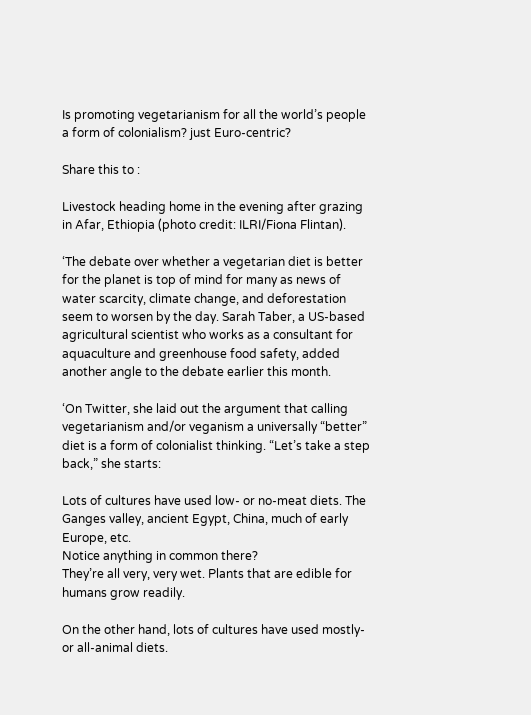Is promoting vegetarianism for all the world’s people a form of colonialism? just Euro-centric?

Share this to :

Livestock heading home in the evening after grazing in Afar, Ethiopia (photo credit: ILRI/Fiona Flintan).

‘The debate over whether a vegetarian diet is better for the planet is top of mind for many as news of water scarcity, climate change, and deforestation seem to worsen by the day. Sarah Taber, a US-based agricultural scientist who works as a consultant for aquaculture and greenhouse food safety, added another angle to the debate earlier this month.

‘On Twitter, she laid out the argument that calling vegetarianism and/or veganism a universally “better” diet is a form of colonialist thinking. “Let’s take a step back,” she starts:

Lots of cultures have used low- or no-meat diets. The Ganges valley, ancient Egypt, China, much of early Europe, etc.
Notice anything in common there?
They’re all very, very wet. Plants that are edible for humans grow readily.

On the other hand, lots of cultures have used mostly- or all-animal diets.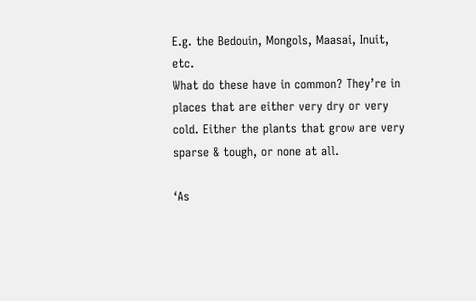E.g. the Bedouin, Mongols, Maasai, Inuit, etc.
What do these have in common? They’re in places that are either very dry or very cold. Either the plants that grow are very sparse & tough, or none at all.

‘As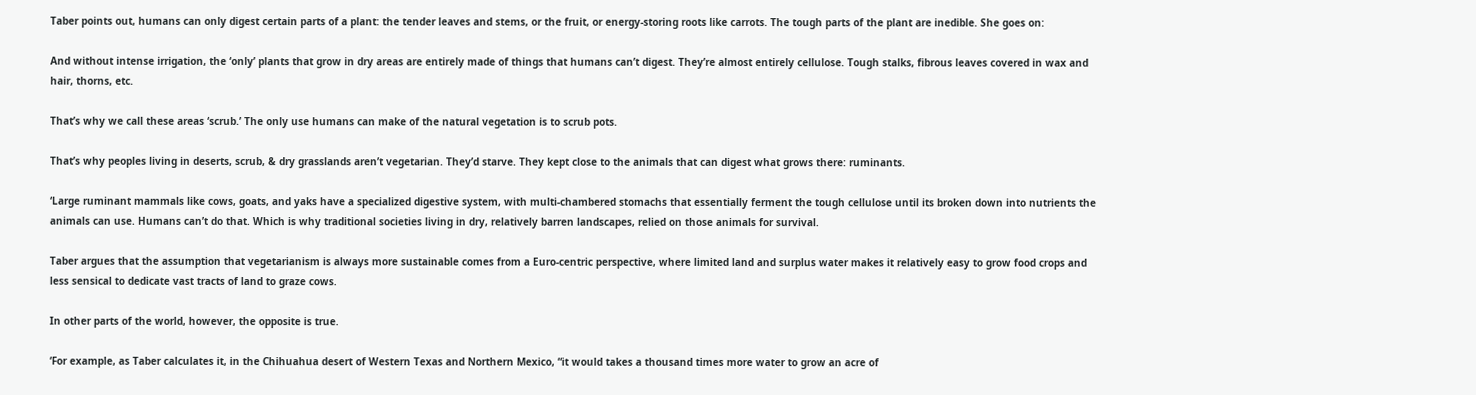Taber points out, humans can only digest certain parts of a plant: the tender leaves and stems, or the fruit, or energy-storing roots like carrots. The tough parts of the plant are inedible. She goes on:

And without intense irrigation, the ‘only’ plants that grow in dry areas are entirely made of things that humans can’t digest. They’re almost entirely cellulose. Tough stalks, fibrous leaves covered in wax and hair, thorns, etc.

That’s why we call these areas ‘scrub.’ The only use humans can make of the natural vegetation is to scrub pots.

That’s why peoples living in deserts, scrub, & dry grasslands aren’t vegetarian. They’d starve. They kept close to the animals that can digest what grows there: ruminants.

‘Large ruminant mammals like cows, goats, and yaks have a specialized digestive system, with multi-chambered stomachs that essentially ferment the tough cellulose until its broken down into nutrients the animals can use. Humans can’t do that. Which is why traditional societies living in dry, relatively barren landscapes, relied on those animals for survival.

Taber argues that the assumption that vegetarianism is always more sustainable comes from a Euro-centric perspective, where limited land and surplus water makes it relatively easy to grow food crops and less sensical to dedicate vast tracts of land to graze cows.

In other parts of the world, however, the opposite is true.

‘For example, as Taber calculates it, in the Chihuahua desert of Western Texas and Northern Mexico, “it would takes a thousand times more water to grow an acre of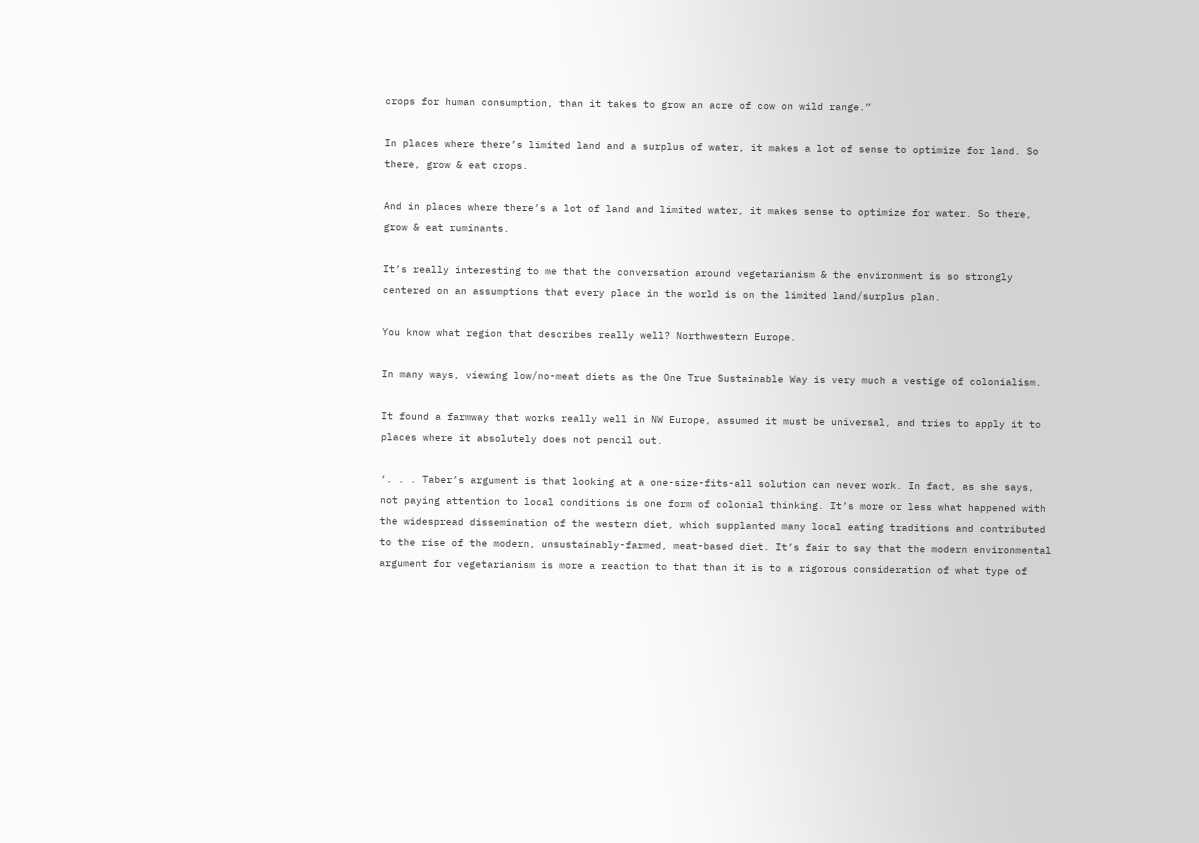crops for human consumption, than it takes to grow an acre of cow on wild range.”

In places where there’s limited land and a surplus of water, it makes a lot of sense to optimize for land. So there, grow & eat crops.

And in places where there’s a lot of land and limited water, it makes sense to optimize for water. So there, grow & eat ruminants.

It’s really interesting to me that the conversation around vegetarianism & the environment is so strongly centered on an assumptions that every place in the world is on the limited land/surplus plan.

You know what region that describes really well? Northwestern Europe.

In many ways, viewing low/no-meat diets as the One True Sustainable Way is very much a vestige of colonialism.

It found a farmway that works really well in NW Europe, assumed it must be universal, and tries to apply it to places where it absolutely does not pencil out.

‘. . . Taber’s argument is that looking at a one-size-fits-all solution can never work. In fact, as she says, not paying attention to local conditions is one form of colonial thinking. It’s more or less what happened with the widespread dissemination of the western diet, which supplanted many local eating traditions and contributed to the rise of the modern, unsustainably-farmed, meat-based diet. It’s fair to say that the modern environmental argument for vegetarianism is more a reaction to that than it is to a rigorous consideration of what type of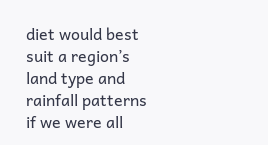diet would best suit a region’s land type and rainfall patterns if we were all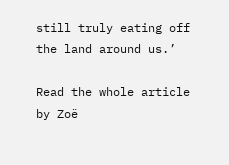still truly eating off the land around us.’

Read the whole article by Zoë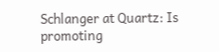Schlanger at Quartz: Is promoting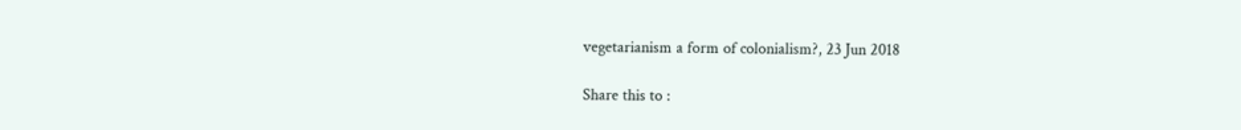vegetarianism a form of colonialism?, 23 Jun 2018

Share this to :